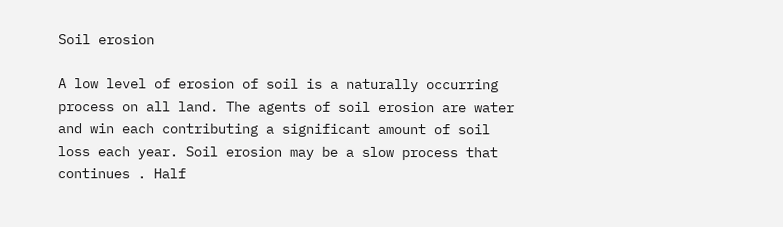Soil erosion

A low level of erosion of soil is a naturally occurring process on all land. The agents of soil erosion are water and win each contributing a significant amount of soil loss each year. Soil erosion may be a slow process that continues . Half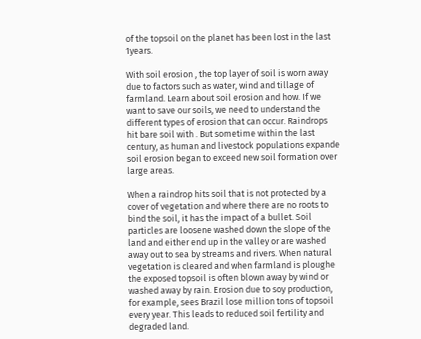of the topsoil on the planet has been lost in the last 1years.

With soil erosion , the top layer of soil is worn away due to factors such as water, wind and tillage of farmland. Learn about soil erosion and how. If we want to save our soils, we need to understand the different types of erosion that can occur. Raindrops hit bare soil with . But sometime within the last century, as human and livestock populations expande soil erosion began to exceed new soil formation over large areas.

When a raindrop hits soil that is not protected by a cover of vegetation and where there are no roots to bind the soil, it has the impact of a bullet. Soil particles are loosene washed down the slope of the land and either end up in the valley or are washed away out to sea by streams and rivers. When natural vegetation is cleared and when farmland is ploughe the exposed topsoil is often blown away by wind or washed away by rain. Erosion due to soy production, for example, sees Brazil lose million tons of topsoil every year. This leads to reduced soil fertility and degraded land.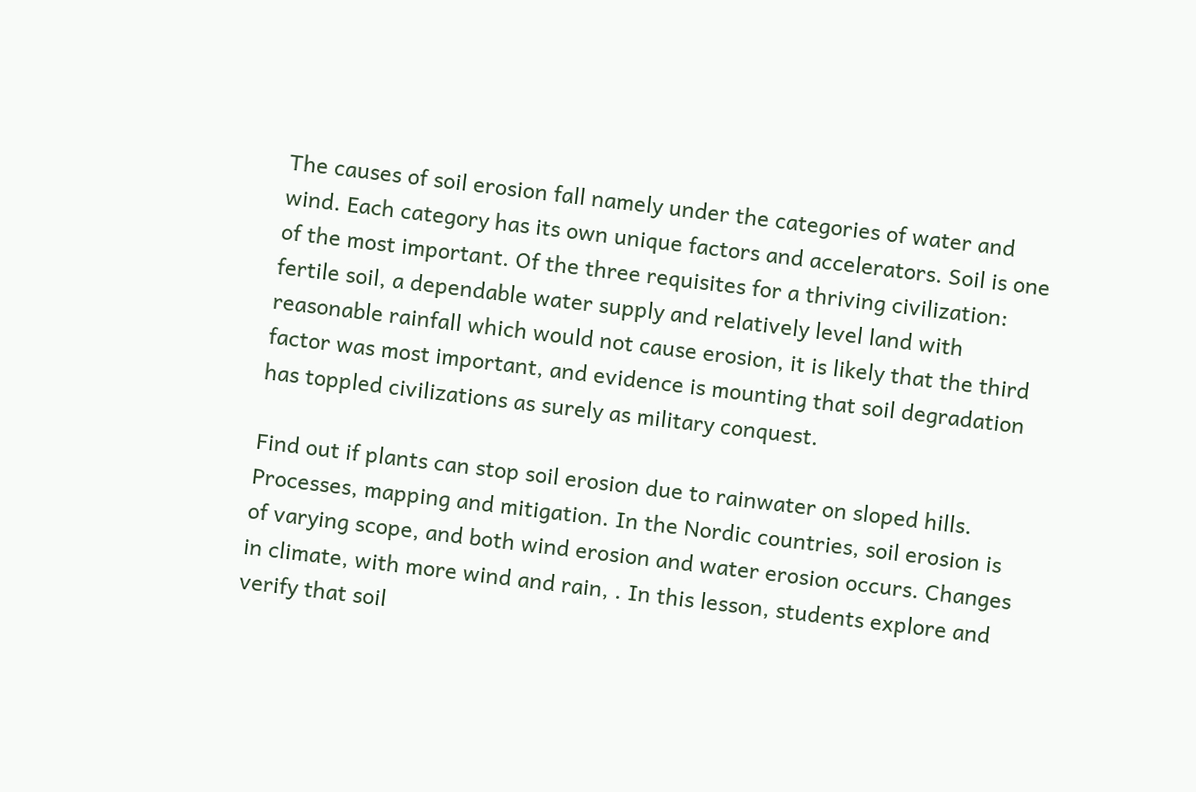The causes of soil erosion fall namely under the categories of water and wind. Each category has its own unique factors and accelerators. Soil is one of the most important. Of the three requisites for a thriving civilization: fertile soil, a dependable water supply and relatively level land with reasonable rainfall which would not cause erosion, it is likely that the third factor was most important, and evidence is mounting that soil degradation has toppled civilizations as surely as military conquest.

Find out if plants can stop soil erosion due to rainwater on sloped hills. Processes, mapping and mitigation. In the Nordic countries, soil erosion is of varying scope, and both wind erosion and water erosion occurs. Changes in climate, with more wind and rain, . In this lesson, students explore and verify that soil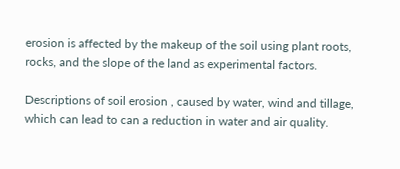erosion is affected by the makeup of the soil using plant roots, rocks, and the slope of the land as experimental factors.

Descriptions of soil erosion , caused by water, wind and tillage, which can lead to can a reduction in water and air quality.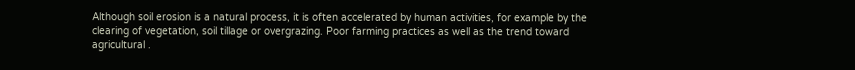Although soil erosion is a natural process, it is often accelerated by human activities, for example by the clearing of vegetation, soil tillage or overgrazing. Poor farming practices as well as the trend toward agricultural .